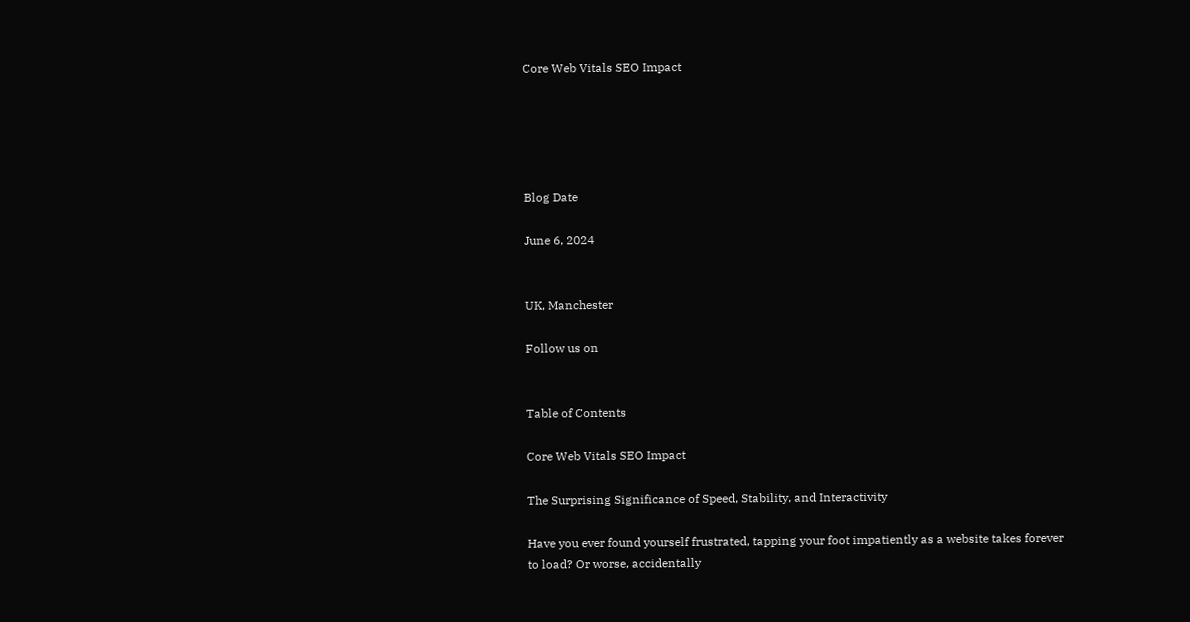Core Web Vitals SEO Impact





Blog Date

June 6, 2024


UK, Manchester

Follow us on


Table of Contents

Core Web Vitals SEO Impact

The Surprising Significance of Speed, Stability, and Interactivity

Have you ever found yourself frustrated, tapping your foot impatiently as a website takes forever to load? Or worse, accidentally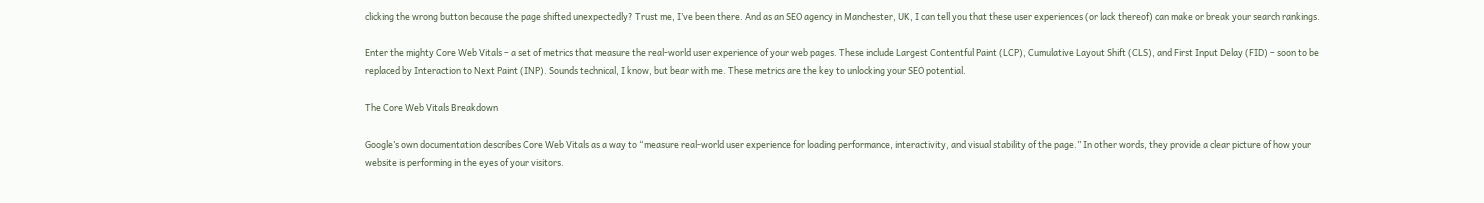clicking the wrong button because the page shifted unexpectedly? Trust me, I’ve been there. And as an SEO agency in Manchester, UK, I can tell you that these user experiences (or lack thereof) can make or break your search rankings.

Enter the mighty Core Web Vitals – a set of metrics that measure the real-world user experience of your web pages. These include Largest Contentful Paint (LCP), Cumulative Layout Shift (CLS), and First Input Delay (FID) – soon to be replaced by Interaction to Next Paint (INP). Sounds technical, I know, but bear with me. These metrics are the key to unlocking your SEO potential.

The Core Web Vitals Breakdown

Google’s own documentation describes Core Web Vitals as a way to “measure real-world user experience for loading performance, interactivity, and visual stability of the page.” In other words, they provide a clear picture of how your website is performing in the eyes of your visitors.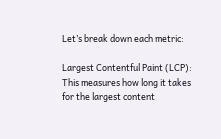Let’s break down each metric:

Largest Contentful Paint (LCP): This measures how long it takes for the largest content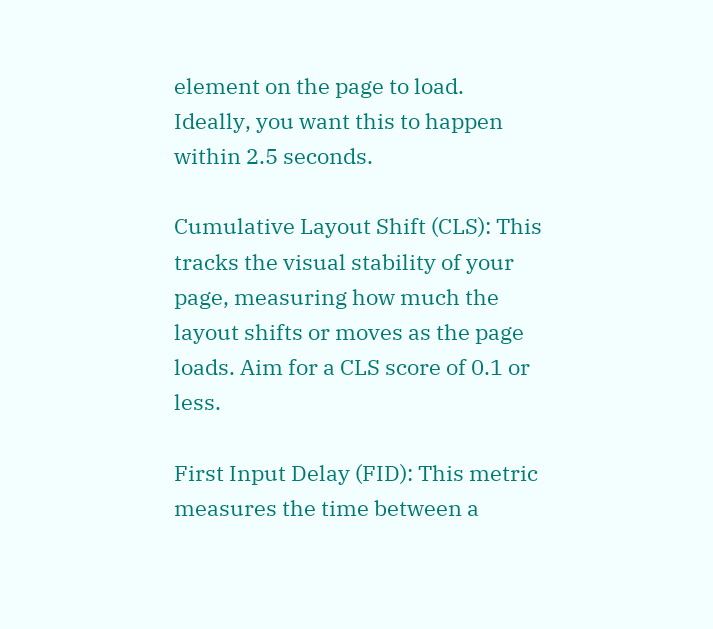element on the page to load. Ideally, you want this to happen within 2.5 seconds.

Cumulative Layout Shift (CLS): This tracks the visual stability of your page, measuring how much the layout shifts or moves as the page loads. Aim for a CLS score of 0.1 or less.

First Input Delay (FID): This metric measures the time between a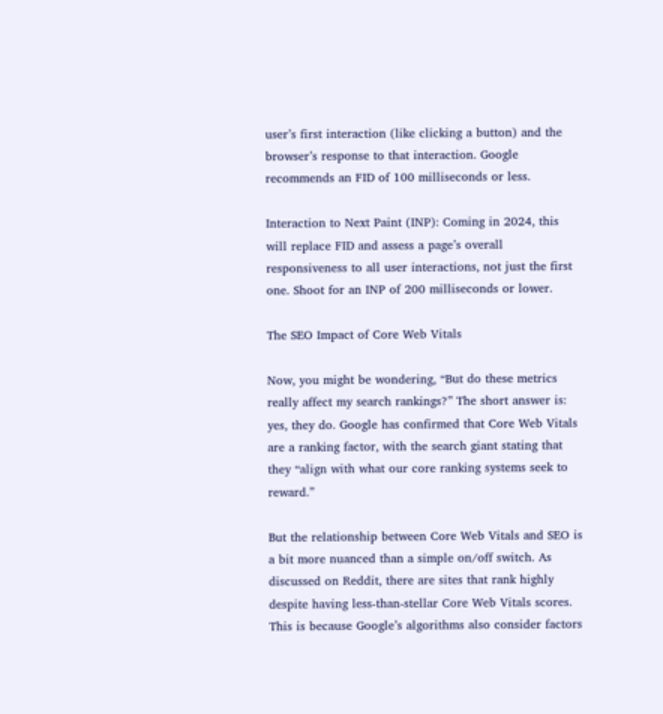user’s first interaction (like clicking a button) and the browser’s response to that interaction. Google recommends an FID of 100 milliseconds or less.

Interaction to Next Paint (INP): Coming in 2024, this will replace FID and assess a page’s overall responsiveness to all user interactions, not just the first one. Shoot for an INP of 200 milliseconds or lower.

The SEO Impact of Core Web Vitals

Now, you might be wondering, “But do these metrics really affect my search rankings?” The short answer is: yes, they do. Google has confirmed that Core Web Vitals are a ranking factor, with the search giant stating that they “align with what our core ranking systems seek to reward.”

But the relationship between Core Web Vitals and SEO is a bit more nuanced than a simple on/off switch. As discussed on Reddit, there are sites that rank highly despite having less-than-stellar Core Web Vitals scores. This is because Google’s algorithms also consider factors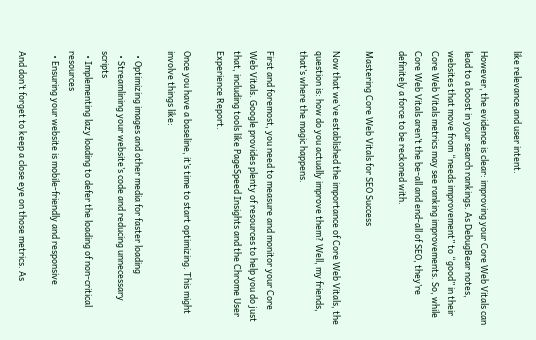like relevance and user intent.

However, the evidence is clear: improving your Core Web Vitals can lead to a boost in your search rankings. As DebugBear notes, websites that move from “needs improvement” to “good” in their Core Web Vitals metrics may see ranking improvements. So, while Core Web Vitals aren’t the be-all and end-all of SEO, they’re definitely a force to be reckoned with.

Mastering Core Web Vitals for SEO Success

Now that we’ve established the importance of Core Web Vitals, the question is: how do you actually improve them? Well, my friends, that’s where the magic happens.

First and foremost, you need to measure and monitor your Core Web Vitals. Google provides plenty of resources to help you do just that, including tools like PageSpeed Insights and the Chrome User Experience Report.

Once you have a baseline, it’s time to start optimizing. This might involve things like:

  • Optimizing images and other media for faster loading
  • Streamlining your website’s code and reducing unnecessary scripts
  • Implementing lazy loading to defer the loading of non-critical resources
  • Ensuring your website is mobile-friendly and responsive

And don’t forget to keep a close eye on those metrics. As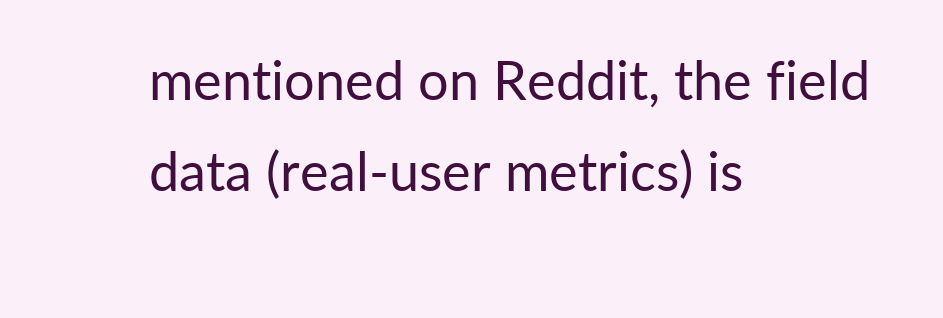mentioned on Reddit, the field data (real-user metrics) is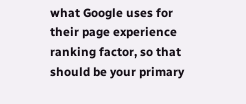what Google uses for their page experience ranking factor, so that should be your primary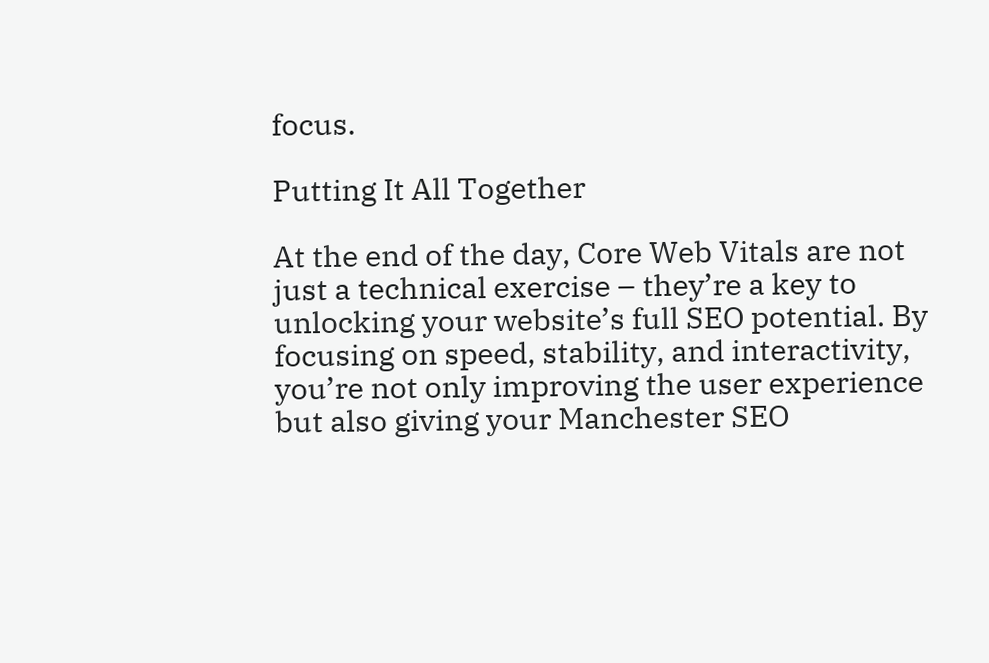focus.

Putting It All Together

At the end of the day, Core Web Vitals are not just a technical exercise – they’re a key to unlocking your website’s full SEO potential. By focusing on speed, stability, and interactivity, you’re not only improving the user experience but also giving your Manchester SEO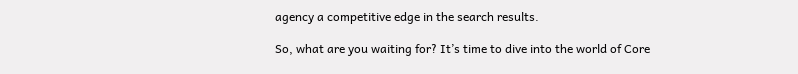agency a competitive edge in the search results.

So, what are you waiting for? It’s time to dive into the world of Core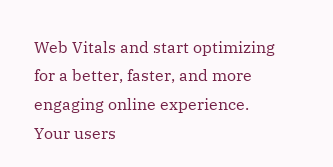Web Vitals and start optimizing for a better, faster, and more engaging online experience. Your users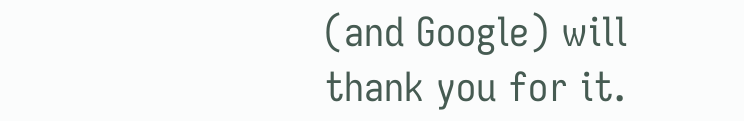(and Google) will thank you for it.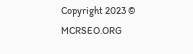Copyright 2023 © MCRSEO.ORG